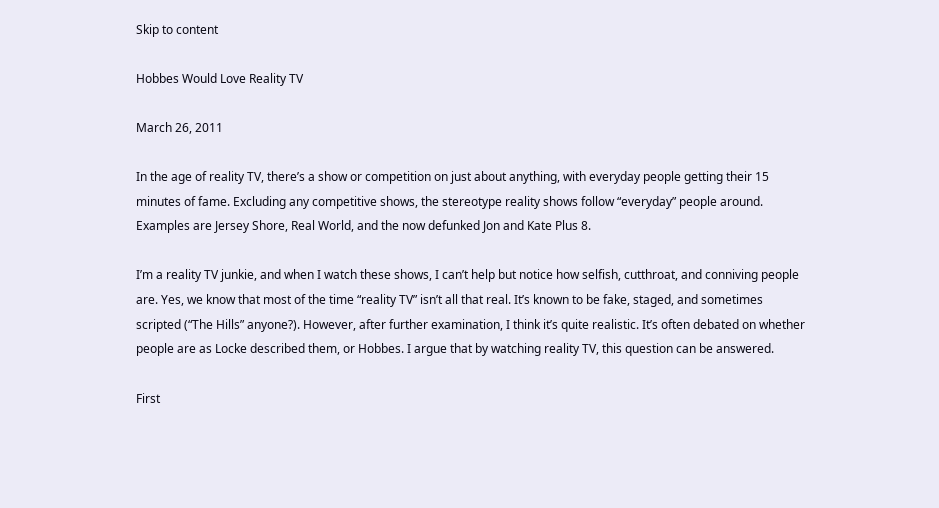Skip to content

Hobbes Would Love Reality TV

March 26, 2011

In the age of reality TV, there’s a show or competition on just about anything, with everyday people getting their 15 minutes of fame. Excluding any competitive shows, the stereotype reality shows follow “everyday” people around. Examples are Jersey Shore, Real World, and the now defunked Jon and Kate Plus 8.

I’m a reality TV junkie, and when I watch these shows, I can’t help but notice how selfish, cutthroat, and conniving people are. Yes, we know that most of the time “reality TV” isn’t all that real. It’s known to be fake, staged, and sometimes scripted (“The Hills” anyone?). However, after further examination, I think it’s quite realistic. It’s often debated on whether people are as Locke described them, or Hobbes. I argue that by watching reality TV, this question can be answered.

First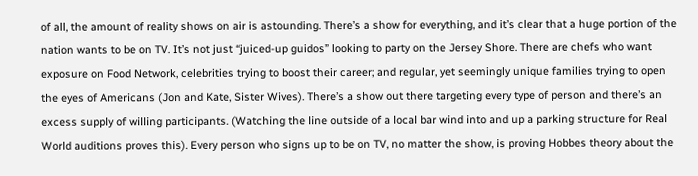of all, the amount of reality shows on air is astounding. There’s a show for everything, and it’s clear that a huge portion of the nation wants to be on TV. It’s not just “juiced-up guidos” looking to party on the Jersey Shore. There are chefs who want exposure on Food Network, celebrities trying to boost their career; and regular, yet seemingly unique families trying to open the eyes of Americans (Jon and Kate, Sister Wives). There’s a show out there targeting every type of person and there’s an excess supply of willing participants. (Watching the line outside of a local bar wind into and up a parking structure for Real World auditions proves this). Every person who signs up to be on TV, no matter the show, is proving Hobbes theory about the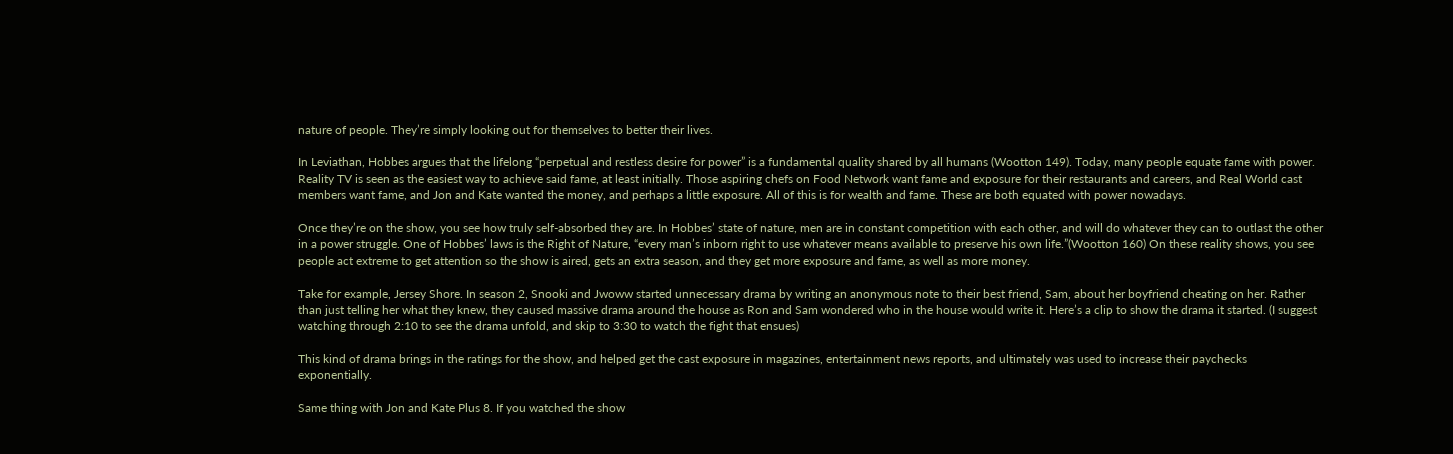nature of people. They’re simply looking out for themselves to better their lives.

In Leviathan, Hobbes argues that the lifelong “perpetual and restless desire for power” is a fundamental quality shared by all humans (Wootton 149). Today, many people equate fame with power. Reality TV is seen as the easiest way to achieve said fame, at least initially. Those aspiring chefs on Food Network want fame and exposure for their restaurants and careers, and Real World cast members want fame, and Jon and Kate wanted the money, and perhaps a little exposure. All of this is for wealth and fame. These are both equated with power nowadays.

Once they’re on the show, you see how truly self-absorbed they are. In Hobbes’ state of nature, men are in constant competition with each other, and will do whatever they can to outlast the other in a power struggle. One of Hobbes’ laws is the Right of Nature, “every man’s inborn right to use whatever means available to preserve his own life.”(Wootton 160) On these reality shows, you see people act extreme to get attention so the show is aired, gets an extra season, and they get more exposure and fame, as well as more money.

Take for example, Jersey Shore. In season 2, Snooki and Jwoww started unnecessary drama by writing an anonymous note to their best friend, Sam, about her boyfriend cheating on her. Rather than just telling her what they knew, they caused massive drama around the house as Ron and Sam wondered who in the house would write it. Here’s a clip to show the drama it started. (I suggest watching through 2:10 to see the drama unfold, and skip to 3:30 to watch the fight that ensues)

This kind of drama brings in the ratings for the show, and helped get the cast exposure in magazines, entertainment news reports, and ultimately was used to increase their paychecks exponentially.

Same thing with Jon and Kate Plus 8. If you watched the show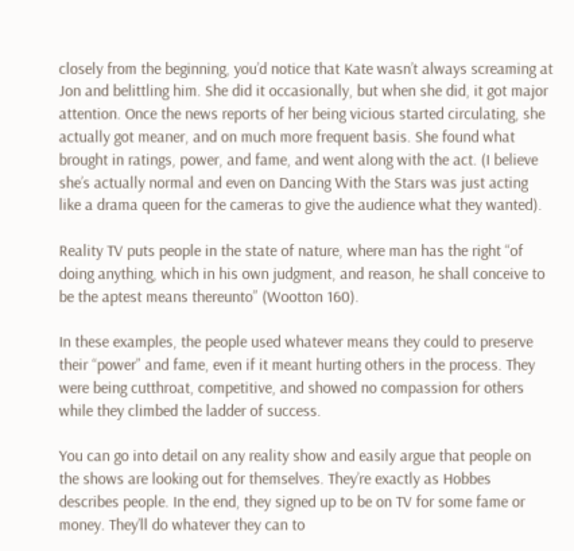closely from the beginning, you’d notice that Kate wasn’t always screaming at Jon and belittling him. She did it occasionally, but when she did, it got major attention. Once the news reports of her being vicious started circulating, she actually got meaner, and on much more frequent basis. She found what brought in ratings, power, and fame, and went along with the act. (I believe she’s actually normal and even on Dancing With the Stars was just acting like a drama queen for the cameras to give the audience what they wanted).

Reality TV puts people in the state of nature, where man has the right “of doing anything, which in his own judgment, and reason, he shall conceive to be the aptest means thereunto” (Wootton 160).

In these examples, the people used whatever means they could to preserve their “power” and fame, even if it meant hurting others in the process. They were being cutthroat, competitive, and showed no compassion for others while they climbed the ladder of success.

You can go into detail on any reality show and easily argue that people on the shows are looking out for themselves. They’re exactly as Hobbes describes people. In the end, they signed up to be on TV for some fame or money. They’ll do whatever they can to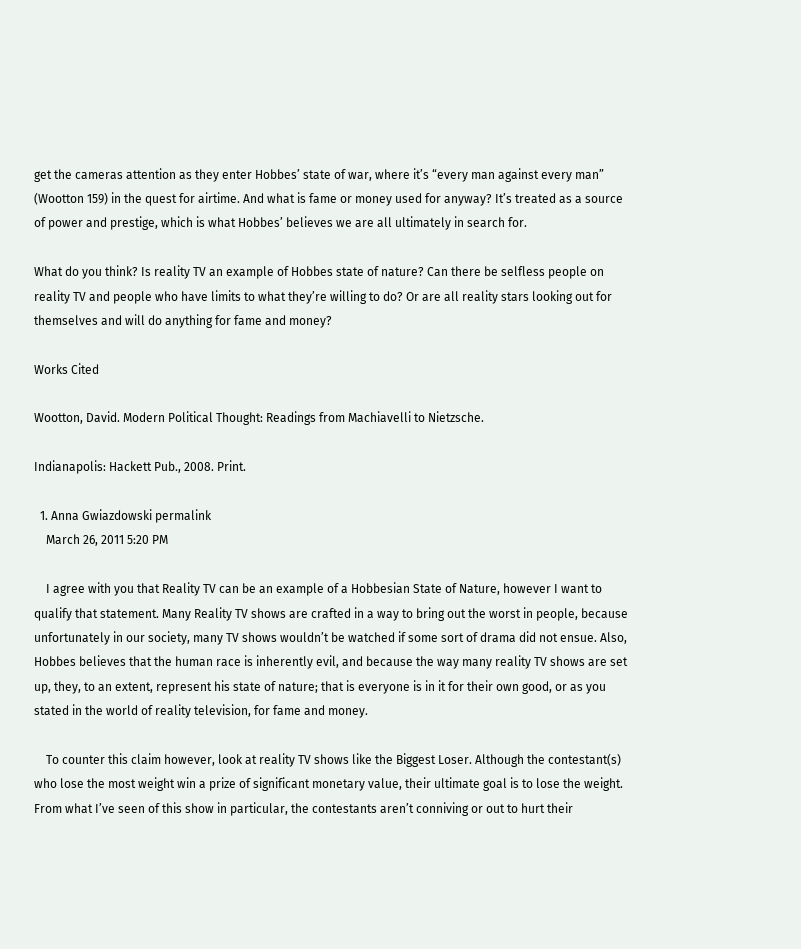get the cameras attention as they enter Hobbes’ state of war, where it’s “every man against every man” (Wootton 159) in the quest for airtime. And what is fame or money used for anyway? It’s treated as a source of power and prestige, which is what Hobbes’ believes we are all ultimately in search for.

What do you think? Is reality TV an example of Hobbes state of nature? Can there be selfless people on reality TV and people who have limits to what they’re willing to do? Or are all reality stars looking out for themselves and will do anything for fame and money?

Works Cited

Wootton, David. Modern Political Thought: Readings from Machiavelli to Nietzsche.

Indianapolis: Hackett Pub., 2008. Print.

  1. Anna Gwiazdowski permalink
    March 26, 2011 5:20 PM

    I agree with you that Reality TV can be an example of a Hobbesian State of Nature, however I want to qualify that statement. Many Reality TV shows are crafted in a way to bring out the worst in people, because unfortunately in our society, many TV shows wouldn’t be watched if some sort of drama did not ensue. Also, Hobbes believes that the human race is inherently evil, and because the way many reality TV shows are set up, they, to an extent, represent his state of nature; that is everyone is in it for their own good, or as you stated in the world of reality television, for fame and money.

    To counter this claim however, look at reality TV shows like the Biggest Loser. Although the contestant(s) who lose the most weight win a prize of significant monetary value, their ultimate goal is to lose the weight. From what I’ve seen of this show in particular, the contestants aren’t conniving or out to hurt their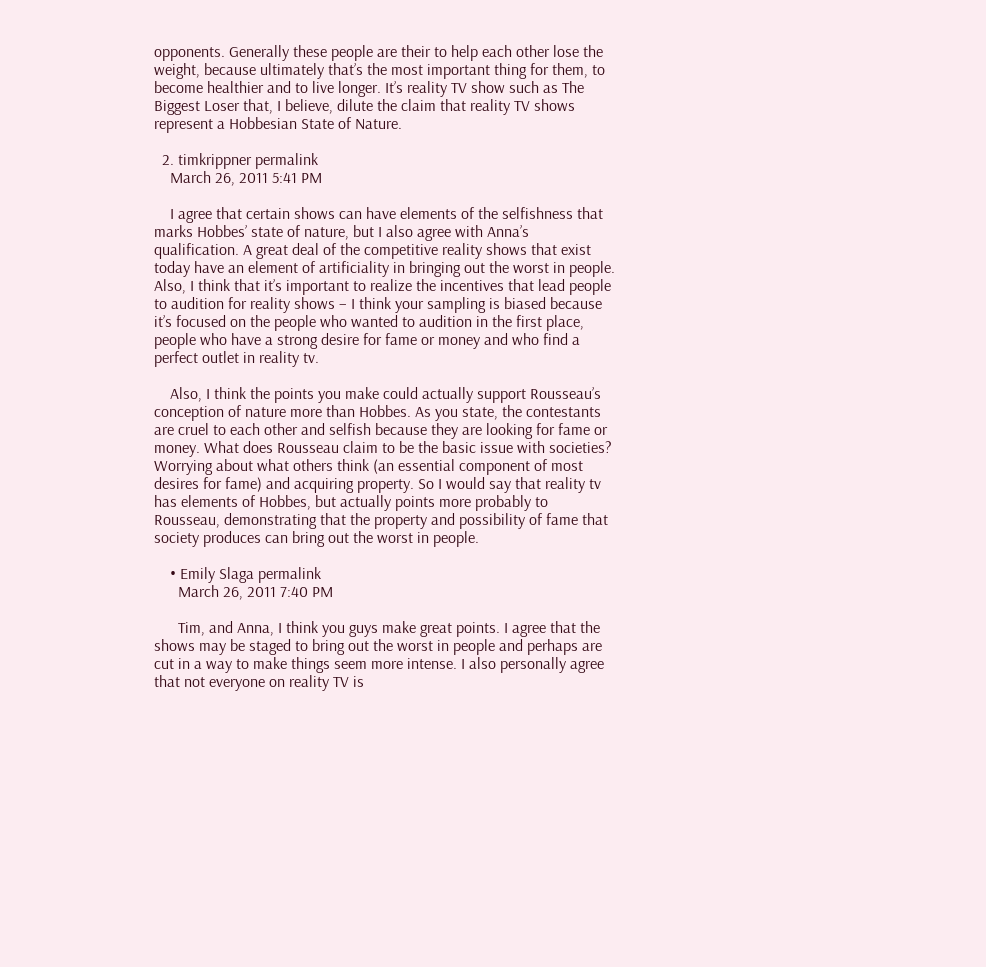opponents. Generally these people are their to help each other lose the weight, because ultimately that’s the most important thing for them, to become healthier and to live longer. It’s reality TV show such as The Biggest Loser that, I believe, dilute the claim that reality TV shows represent a Hobbesian State of Nature.

  2. timkrippner permalink
    March 26, 2011 5:41 PM

    I agree that certain shows can have elements of the selfishness that marks Hobbes’ state of nature, but I also agree with Anna’s qualification. A great deal of the competitive reality shows that exist today have an element of artificiality in bringing out the worst in people. Also, I think that it’s important to realize the incentives that lead people to audition for reality shows – I think your sampling is biased because it’s focused on the people who wanted to audition in the first place, people who have a strong desire for fame or money and who find a perfect outlet in reality tv.

    Also, I think the points you make could actually support Rousseau’s conception of nature more than Hobbes. As you state, the contestants are cruel to each other and selfish because they are looking for fame or money. What does Rousseau claim to be the basic issue with societies? Worrying about what others think (an essential component of most desires for fame) and acquiring property. So I would say that reality tv has elements of Hobbes, but actually points more probably to Rousseau, demonstrating that the property and possibility of fame that society produces can bring out the worst in people.

    • Emily Slaga permalink
      March 26, 2011 7:40 PM

      Tim, and Anna, I think you guys make great points. I agree that the shows may be staged to bring out the worst in people and perhaps are cut in a way to make things seem more intense. I also personally agree that not everyone on reality TV is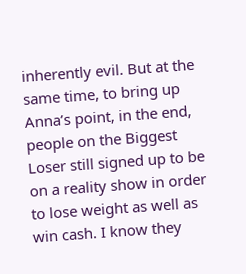inherently evil. But at the same time, to bring up Anna’s point, in the end, people on the Biggest Loser still signed up to be on a reality show in order to lose weight as well as win cash. I know they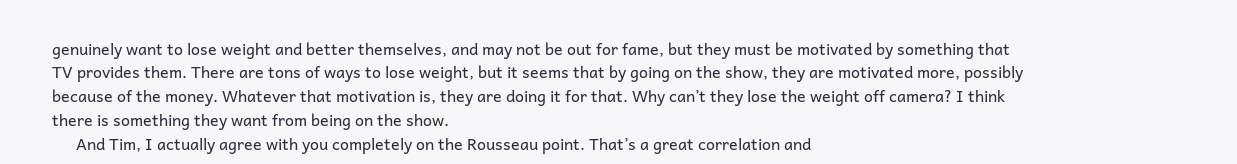genuinely want to lose weight and better themselves, and may not be out for fame, but they must be motivated by something that TV provides them. There are tons of ways to lose weight, but it seems that by going on the show, they are motivated more, possibly because of the money. Whatever that motivation is, they are doing it for that. Why can’t they lose the weight off camera? I think there is something they want from being on the show.
      And Tim, I actually agree with you completely on the Rousseau point. That’s a great correlation and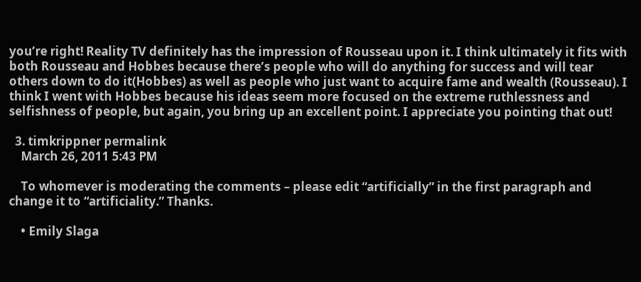you’re right! Reality TV definitely has the impression of Rousseau upon it. I think ultimately it fits with both Rousseau and Hobbes because there’s people who will do anything for success and will tear others down to do it(Hobbes) as well as people who just want to acquire fame and wealth (Rousseau). I think I went with Hobbes because his ideas seem more focused on the extreme ruthlessness and selfishness of people, but again, you bring up an excellent point. I appreciate you pointing that out!

  3. timkrippner permalink
    March 26, 2011 5:43 PM

    To whomever is moderating the comments – please edit “artificially” in the first paragraph and change it to “artificiality.” Thanks.

    • Emily Slaga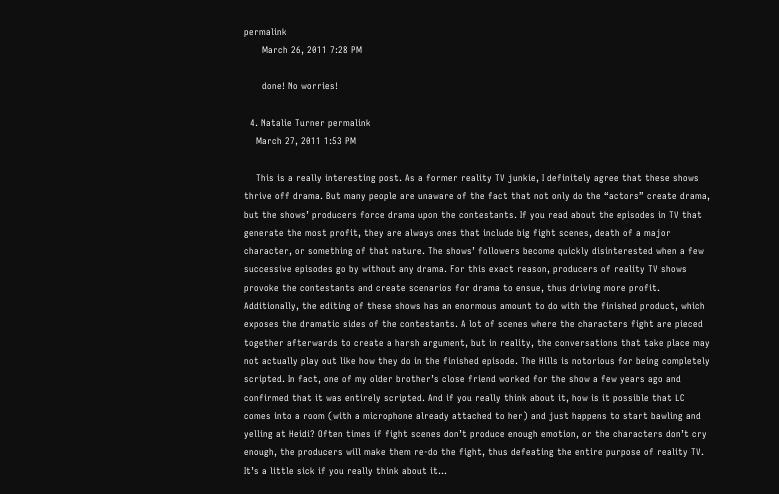permalink
      March 26, 2011 7:28 PM

      done! No worries!

  4. Natalie Turner permalink
    March 27, 2011 1:53 PM

    This is a really interesting post. As a former reality TV junkie, I definitely agree that these shows thrive off drama. But many people are unaware of the fact that not only do the “actors” create drama, but the shows’ producers force drama upon the contestants. If you read about the episodes in TV that generate the most profit, they are always ones that include big fight scenes, death of a major character, or something of that nature. The shows’ followers become quickly disinterested when a few successive episodes go by without any drama. For this exact reason, producers of reality TV shows provoke the contestants and create scenarios for drama to ensue, thus driving more profit. Additionally, the editing of these shows has an enormous amount to do with the finished product, which exposes the dramatic sides of the contestants. A lot of scenes where the characters fight are pieced together afterwards to create a harsh argument, but in reality, the conversations that take place may not actually play out like how they do in the finished episode. The Hills is notorious for being completely scripted. In fact, one of my older brother’s close friend worked for the show a few years ago and confirmed that it was entirely scripted. And if you really think about it, how is it possible that LC comes into a room (with a microphone already attached to her) and just happens to start bawling and yelling at Heidi? Often times if fight scenes don’t produce enough emotion, or the characters don’t cry enough, the producers will make them re-do the fight, thus defeating the entire purpose of reality TV. It’s a little sick if you really think about it…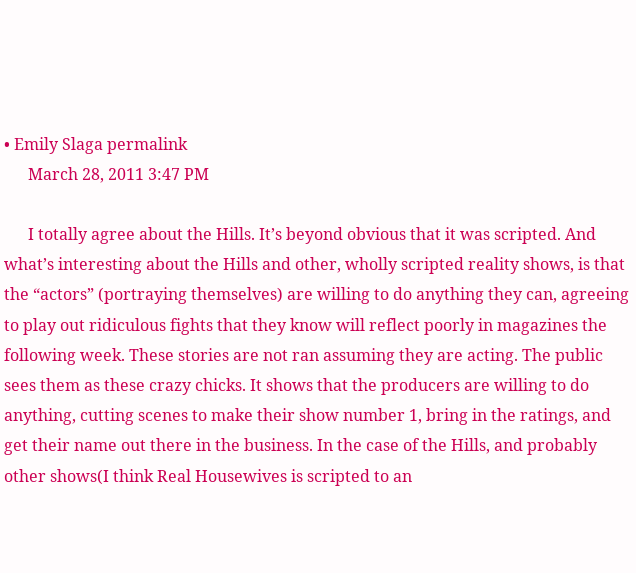• Emily Slaga permalink
      March 28, 2011 3:47 PM

      I totally agree about the Hills. It’s beyond obvious that it was scripted. And what’s interesting about the Hills and other, wholly scripted reality shows, is that the “actors” (portraying themselves) are willing to do anything they can, agreeing to play out ridiculous fights that they know will reflect poorly in magazines the following week. These stories are not ran assuming they are acting. The public sees them as these crazy chicks. It shows that the producers are willing to do anything, cutting scenes to make their show number 1, bring in the ratings, and get their name out there in the business. In the case of the Hills, and probably other shows(I think Real Housewives is scripted to an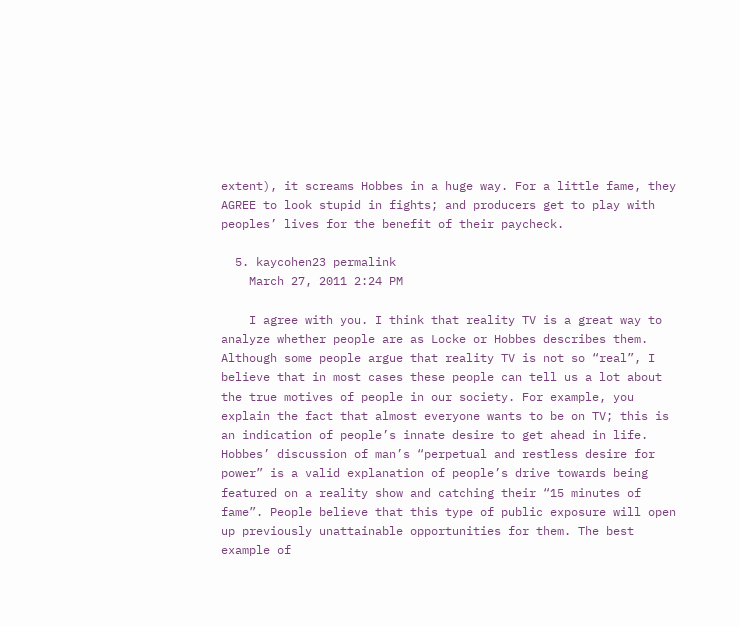extent), it screams Hobbes in a huge way. For a little fame, they AGREE to look stupid in fights; and producers get to play with peoples’ lives for the benefit of their paycheck.

  5. kaycohen23 permalink
    March 27, 2011 2:24 PM

    I agree with you. I think that reality TV is a great way to analyze whether people are as Locke or Hobbes describes them. Although some people argue that reality TV is not so “real”, I believe that in most cases these people can tell us a lot about the true motives of people in our society. For example, you explain the fact that almost everyone wants to be on TV; this is an indication of people’s innate desire to get ahead in life. Hobbes’ discussion of man’s “perpetual and restless desire for power” is a valid explanation of people’s drive towards being featured on a reality show and catching their “15 minutes of fame”. People believe that this type of public exposure will open up previously unattainable opportunities for them. The best example of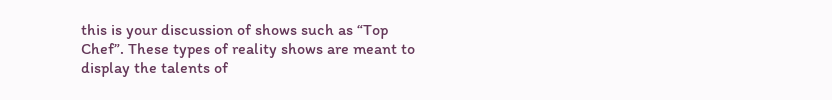this is your discussion of shows such as “Top Chef”. These types of reality shows are meant to display the talents of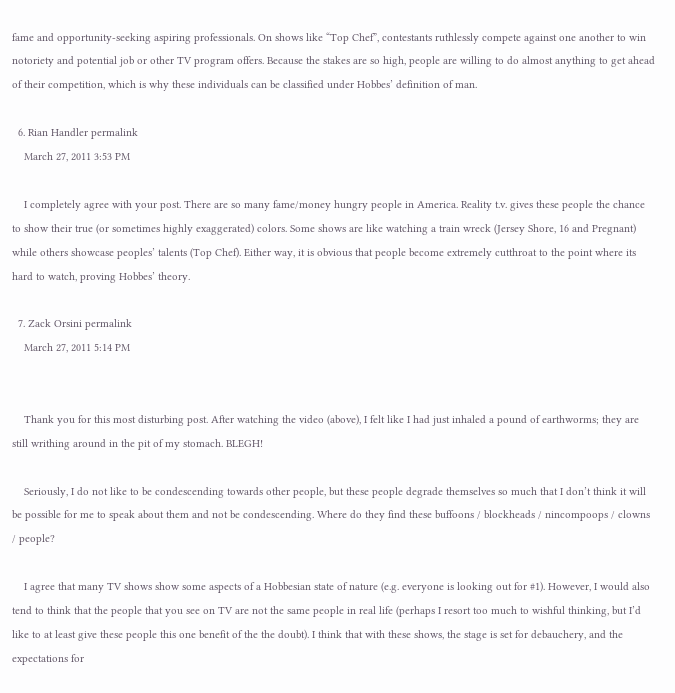fame and opportunity-seeking aspiring professionals. On shows like “Top Chef”, contestants ruthlessly compete against one another to win notoriety and potential job or other TV program offers. Because the stakes are so high, people are willing to do almost anything to get ahead of their competition, which is why these individuals can be classified under Hobbes’ definition of man.

  6. Rian Handler permalink
    March 27, 2011 3:53 PM

    I completely agree with your post. There are so many fame/money hungry people in America. Reality t.v. gives these people the chance to show their true (or sometimes highly exaggerated) colors. Some shows are like watching a train wreck (Jersey Shore, 16 and Pregnant) while others showcase peoples’ talents (Top Chef). Either way, it is obvious that people become extremely cutthroat to the point where its hard to watch, proving Hobbes’ theory.

  7. Zack Orsini permalink
    March 27, 2011 5:14 PM


    Thank you for this most disturbing post. After watching the video (above), I felt like I had just inhaled a pound of earthworms; they are still writhing around in the pit of my stomach. BLEGH!

    Seriously, I do not like to be condescending towards other people, but these people degrade themselves so much that I don’t think it will be possible for me to speak about them and not be condescending. Where do they find these buffoons / blockheads / nincompoops / clowns / people?

    I agree that many TV shows show some aspects of a Hobbesian state of nature (e.g. everyone is looking out for #1). However, I would also tend to think that the people that you see on TV are not the same people in real life (perhaps I resort too much to wishful thinking, but I’d like to at least give these people this one benefit of the the doubt). I think that with these shows, the stage is set for debauchery, and the expectations for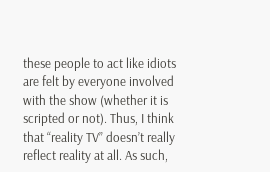these people to act like idiots are felt by everyone involved with the show (whether it is scripted or not). Thus, I think that “reality TV” doesn’t really reflect reality at all. As such,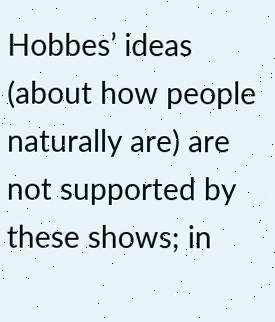Hobbes’ ideas (about how people naturally are) are not supported by these shows; in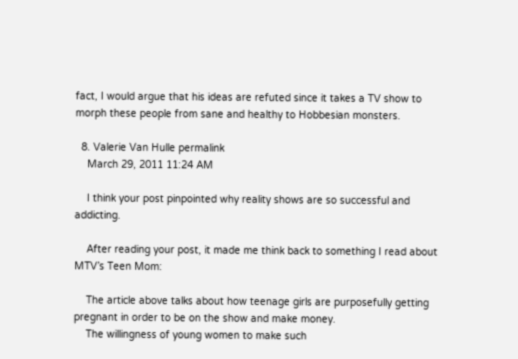fact, I would argue that his ideas are refuted since it takes a TV show to morph these people from sane and healthy to Hobbesian monsters.

  8. Valerie Van Hulle permalink
    March 29, 2011 11:24 AM

    I think your post pinpointed why reality shows are so successful and addicting.

    After reading your post, it made me think back to something I read about MTV’s Teen Mom:

    The article above talks about how teenage girls are purposefully getting pregnant in order to be on the show and make money.
    The willingness of young women to make such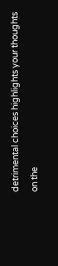detrimental choices highlights your thoughts on the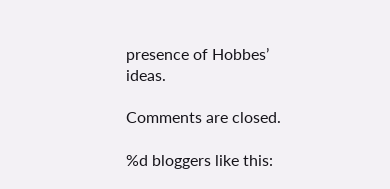presence of Hobbes’ ideas.

Comments are closed.

%d bloggers like this: